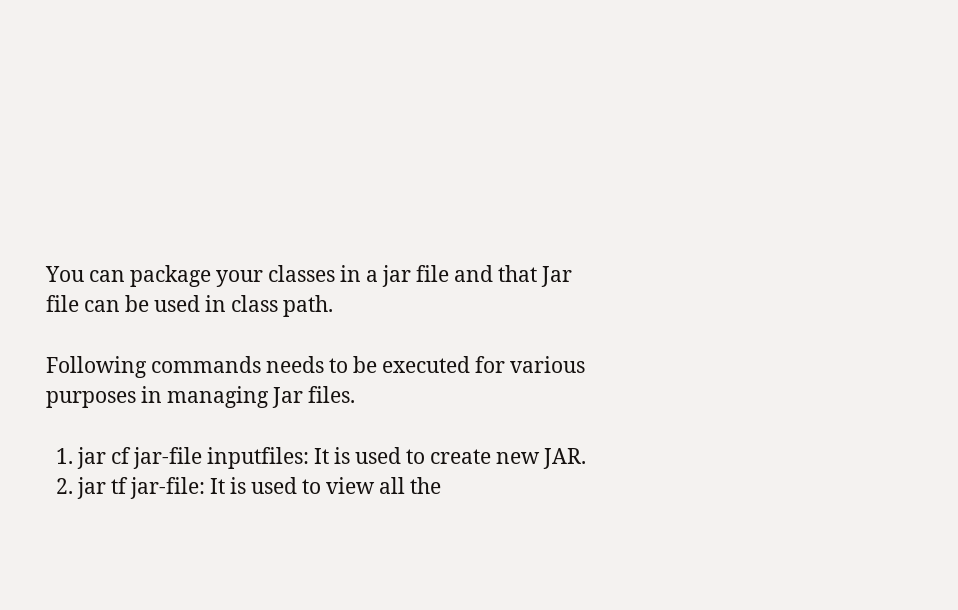You can package your classes in a jar file and that Jar file can be used in class path.

Following commands needs to be executed for various purposes in managing Jar files.

  1. jar cf jar-file inputfiles: It is used to create new JAR.
  2. jar tf jar-file: It is used to view all the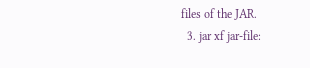files of the JAR.
  3. jar xf jar-file: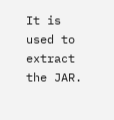It is used to extract the JAR.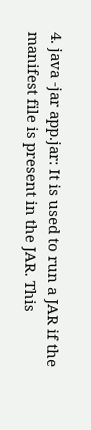4. java -jar app.jar: It is used to run a JAR if the manifest file is present in the JAR. This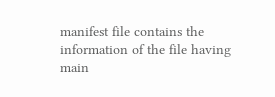manifest file contains the information of the file having main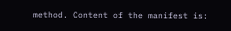method. Content of the manifest is: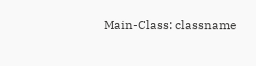Main-Class: classname